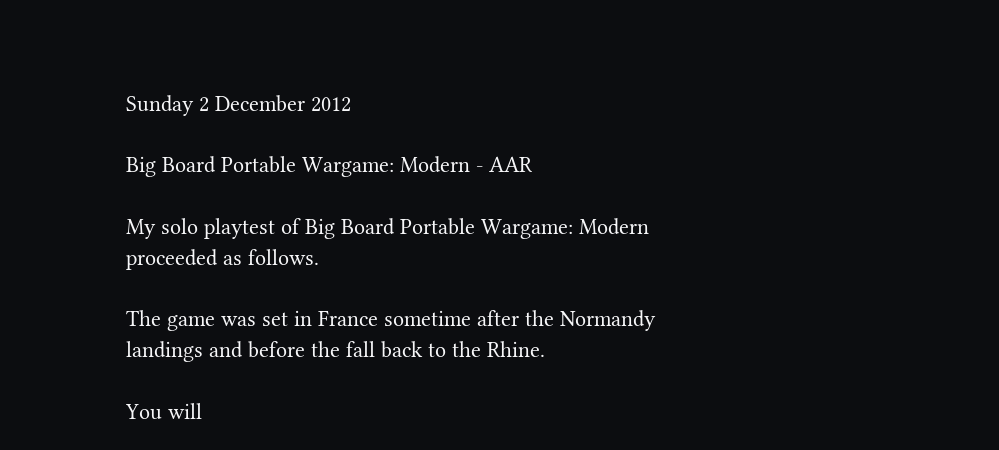Sunday 2 December 2012

Big Board Portable Wargame: Modern - AAR

My solo playtest of Big Board Portable Wargame: Modern proceeded as follows.

The game was set in France sometime after the Normandy landings and before the fall back to the Rhine.

You will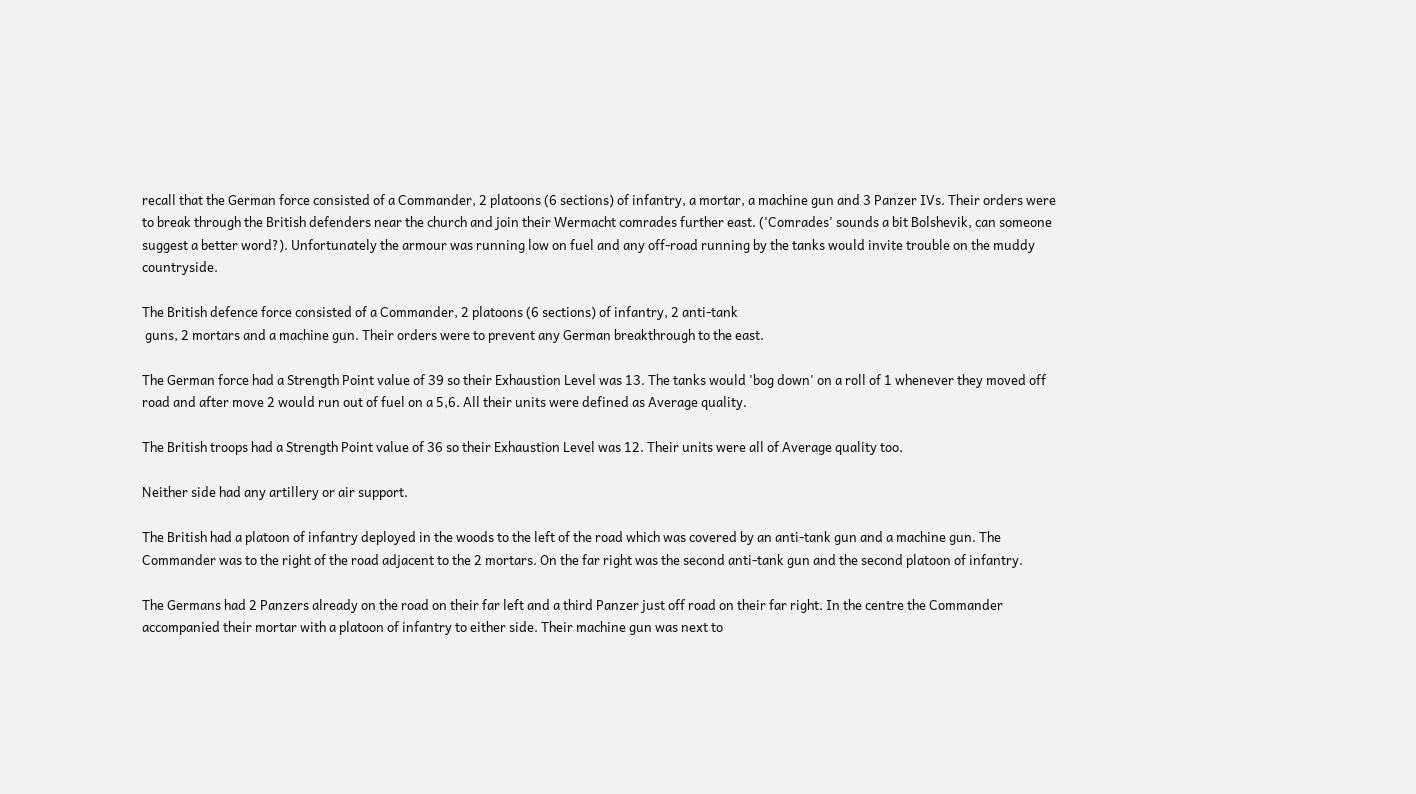recall that the German force consisted of a Commander, 2 platoons (6 sections) of infantry, a mortar, a machine gun and 3 Panzer IVs. Their orders were to break through the British defenders near the church and join their Wermacht comrades further east. ('Comrades' sounds a bit Bolshevik, can someone suggest a better word?). Unfortunately the armour was running low on fuel and any off-road running by the tanks would invite trouble on the muddy countryside.

The British defence force consisted of a Commander, 2 platoons (6 sections) of infantry, 2 anti-tank
 guns, 2 mortars and a machine gun. Their orders were to prevent any German breakthrough to the east.

The German force had a Strength Point value of 39 so their Exhaustion Level was 13. The tanks would 'bog down' on a roll of 1 whenever they moved off road and after move 2 would run out of fuel on a 5,6. All their units were defined as Average quality.

The British troops had a Strength Point value of 36 so their Exhaustion Level was 12. Their units were all of Average quality too.

Neither side had any artillery or air support.

The British had a platoon of infantry deployed in the woods to the left of the road which was covered by an anti-tank gun and a machine gun. The Commander was to the right of the road adjacent to the 2 mortars. On the far right was the second anti-tank gun and the second platoon of infantry.

The Germans had 2 Panzers already on the road on their far left and a third Panzer just off road on their far right. In the centre the Commander accompanied their mortar with a platoon of infantry to either side. Their machine gun was next to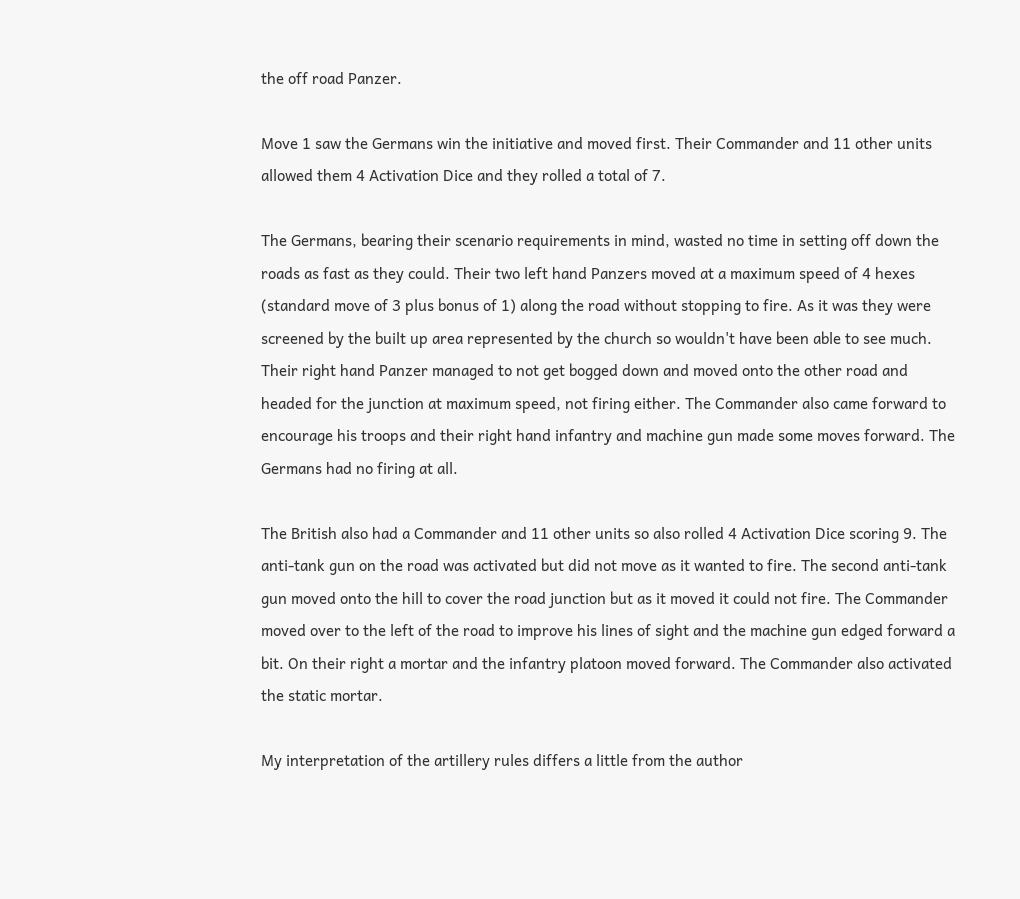the off road Panzer.

Move 1 saw the Germans win the initiative and moved first. Their Commander and 11 other units allowed them 4 Activation Dice and they rolled a total of 7.

The Germans, bearing their scenario requirements in mind, wasted no time in setting off down the roads as fast as they could. Their two left hand Panzers moved at a maximum speed of 4 hexes (standard move of 3 plus bonus of 1) along the road without stopping to fire. As it was they were screened by the built up area represented by the church so wouldn't have been able to see much. Their right hand Panzer managed to not get bogged down and moved onto the other road and headed for the junction at maximum speed, not firing either. The Commander also came forward to encourage his troops and their right hand infantry and machine gun made some moves forward. The Germans had no firing at all.

The British also had a Commander and 11 other units so also rolled 4 Activation Dice scoring 9. The anti-tank gun on the road was activated but did not move as it wanted to fire. The second anti-tank gun moved onto the hill to cover the road junction but as it moved it could not fire. The Commander moved over to the left of the road to improve his lines of sight and the machine gun edged forward a bit. On their right a mortar and the infantry platoon moved forward. The Commander also activated the static mortar.

My interpretation of the artillery rules differs a little from the author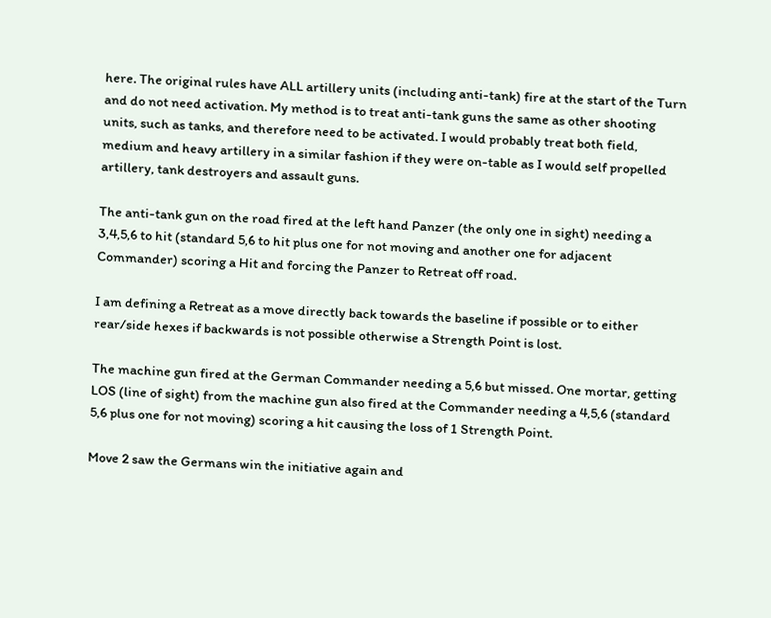here. The original rules have ALL artillery units (including anti-tank) fire at the start of the Turn and do not need activation. My method is to treat anti-tank guns the same as other shooting units, such as tanks, and therefore need to be activated. I would probably treat both field, medium and heavy artillery in a similar fashion if they were on-table as I would self propelled artillery, tank destroyers and assault guns.

The anti-tank gun on the road fired at the left hand Panzer (the only one in sight) needing a 3,4,5,6 to hit (standard 5,6 to hit plus one for not moving and another one for adjacent Commander) scoring a Hit and forcing the Panzer to Retreat off road.

I am defining a Retreat as a move directly back towards the baseline if possible or to either rear/side hexes if backwards is not possible otherwise a Strength Point is lost.

The machine gun fired at the German Commander needing a 5,6 but missed. One mortar, getting LOS (line of sight) from the machine gun also fired at the Commander needing a 4,5,6 (standard 5,6 plus one for not moving) scoring a hit causing the loss of 1 Strength Point.

Move 2 saw the Germans win the initiative again and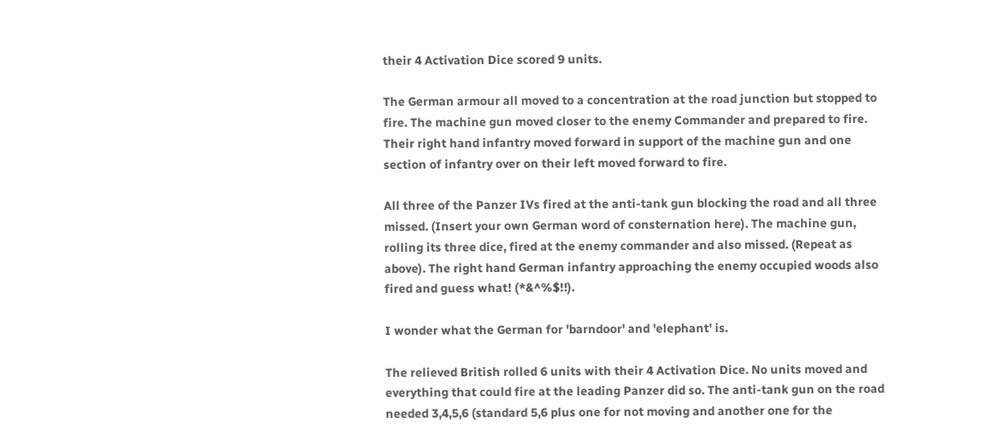their 4 Activation Dice scored 9 units.

The German armour all moved to a concentration at the road junction but stopped to fire. The machine gun moved closer to the enemy Commander and prepared to fire. Their right hand infantry moved forward in support of the machine gun and one section of infantry over on their left moved forward to fire.

All three of the Panzer IVs fired at the anti-tank gun blocking the road and all three missed. (Insert your own German word of consternation here). The machine gun, rolling its three dice, fired at the enemy commander and also missed. (Repeat as above). The right hand German infantry approaching the enemy occupied woods also fired and guess what! (*&^%$!!).

I wonder what the German for 'barndoor' and 'elephant' is.

The relieved British rolled 6 units with their 4 Activation Dice. No units moved and everything that could fire at the leading Panzer did so. The anti-tank gun on the road needed 3,4,5,6 (standard 5,6 plus one for not moving and another one for the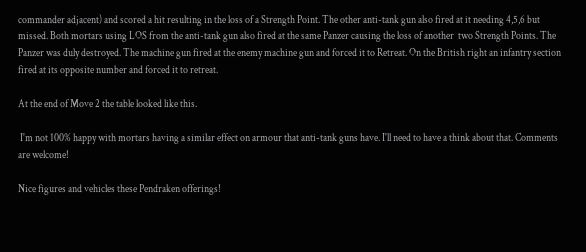commander adjacent) and scored a hit resulting in the loss of a Strength Point. The other anti-tank gun also fired at it needing 4,5,6 but missed. Both mortars using LOS from the anti-tank gun also fired at the same Panzer causing the loss of another  two Strength Points. The Panzer was duly destroyed. The machine gun fired at the enemy machine gun and forced it to Retreat. On the British right an infantry section fired at its opposite number and forced it to retreat.

At the end of Move 2 the table looked like this.

 I'm not 100% happy with mortars having a similar effect on armour that anti-tank guns have. I'll need to have a think about that. Comments are welcome!

Nice figures and vehicles these Pendraken offerings!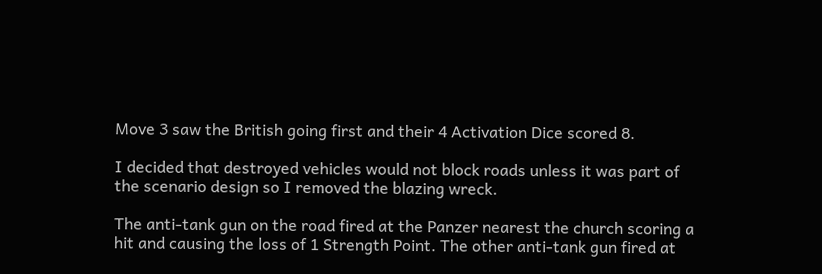Move 3 saw the British going first and their 4 Activation Dice scored 8.

I decided that destroyed vehicles would not block roads unless it was part of the scenario design so I removed the blazing wreck.

The anti-tank gun on the road fired at the Panzer nearest the church scoring a hit and causing the loss of 1 Strength Point. The other anti-tank gun fired at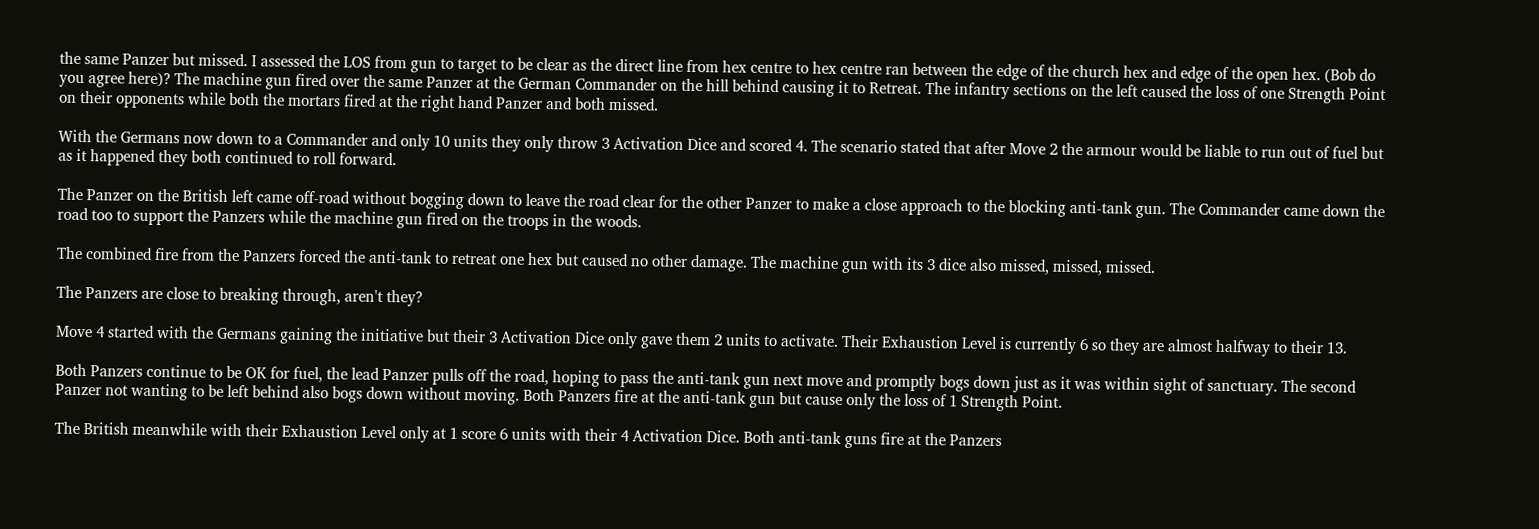the same Panzer but missed. I assessed the LOS from gun to target to be clear as the direct line from hex centre to hex centre ran between the edge of the church hex and edge of the open hex. (Bob do you agree here)? The machine gun fired over the same Panzer at the German Commander on the hill behind causing it to Retreat. The infantry sections on the left caused the loss of one Strength Point on their opponents while both the mortars fired at the right hand Panzer and both missed.

With the Germans now down to a Commander and only 10 units they only throw 3 Activation Dice and scored 4. The scenario stated that after Move 2 the armour would be liable to run out of fuel but as it happened they both continued to roll forward.

The Panzer on the British left came off-road without bogging down to leave the road clear for the other Panzer to make a close approach to the blocking anti-tank gun. The Commander came down the road too to support the Panzers while the machine gun fired on the troops in the woods.

The combined fire from the Panzers forced the anti-tank to retreat one hex but caused no other damage. The machine gun with its 3 dice also missed, missed, missed.

The Panzers are close to breaking through, aren't they?

Move 4 started with the Germans gaining the initiative but their 3 Activation Dice only gave them 2 units to activate. Their Exhaustion Level is currently 6 so they are almost halfway to their 13.

Both Panzers continue to be OK for fuel, the lead Panzer pulls off the road, hoping to pass the anti-tank gun next move and promptly bogs down just as it was within sight of sanctuary. The second Panzer not wanting to be left behind also bogs down without moving. Both Panzers fire at the anti-tank gun but cause only the loss of 1 Strength Point.

The British meanwhile with their Exhaustion Level only at 1 score 6 units with their 4 Activation Dice. Both anti-tank guns fire at the Panzers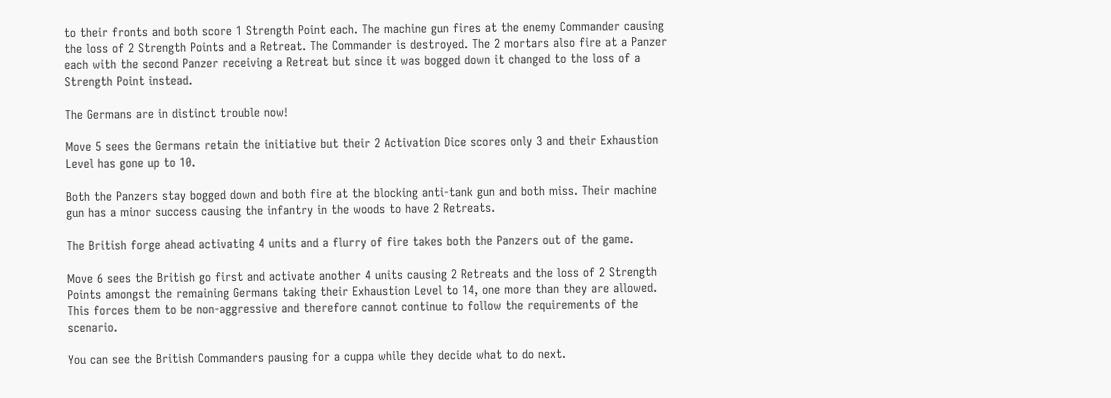to their fronts and both score 1 Strength Point each. The machine gun fires at the enemy Commander causing the loss of 2 Strength Points and a Retreat. The Commander is destroyed. The 2 mortars also fire at a Panzer each with the second Panzer receiving a Retreat but since it was bogged down it changed to the loss of a Strength Point instead.

The Germans are in distinct trouble now!

Move 5 sees the Germans retain the initiative but their 2 Activation Dice scores only 3 and their Exhaustion Level has gone up to 10.

Both the Panzers stay bogged down and both fire at the blocking anti-tank gun and both miss. Their machine gun has a minor success causing the infantry in the woods to have 2 Retreats.

The British forge ahead activating 4 units and a flurry of fire takes both the Panzers out of the game.

Move 6 sees the British go first and activate another 4 units causing 2 Retreats and the loss of 2 Strength Points amongst the remaining Germans taking their Exhaustion Level to 14, one more than they are allowed. This forces them to be non-aggressive and therefore cannot continue to follow the requirements of the scenario.

You can see the British Commanders pausing for a cuppa while they decide what to do next.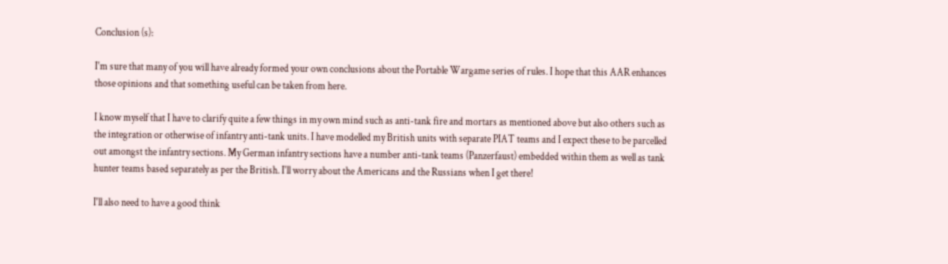Conclusion (s):

I'm sure that many of you will have already formed your own conclusions about the Portable Wargame series of rules. I hope that this AAR enhances those opinions and that something useful can be taken from here.

I know myself that I have to clarify quite a few things in my own mind such as anti-tank fire and mortars as mentioned above but also others such as the integration or otherwise of infantry anti-tank units. I have modelled my British units with separate PIAT teams and I expect these to be parcelled out amongst the infantry sections. My German infantry sections have a number anti-tank teams (Panzerfaust) embedded within them as well as tank hunter teams based separately as per the British. I'll worry about the Americans and the Russians when I get there!

I'll also need to have a good think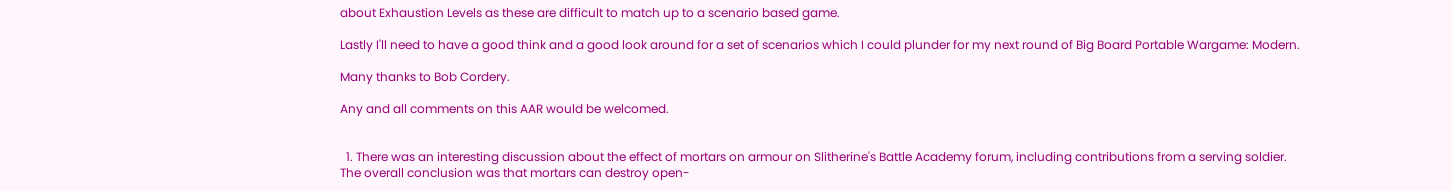about Exhaustion Levels as these are difficult to match up to a scenario based game.

Lastly I'll need to have a good think and a good look around for a set of scenarios which I could plunder for my next round of Big Board Portable Wargame: Modern.

Many thanks to Bob Cordery.

Any and all comments on this AAR would be welcomed.


  1. There was an interesting discussion about the effect of mortars on armour on Slitherine's Battle Academy forum, including contributions from a serving soldier. The overall conclusion was that mortars can destroy open-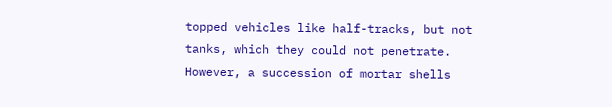topped vehicles like half-tracks, but not tanks, which they could not penetrate. However, a succession of mortar shells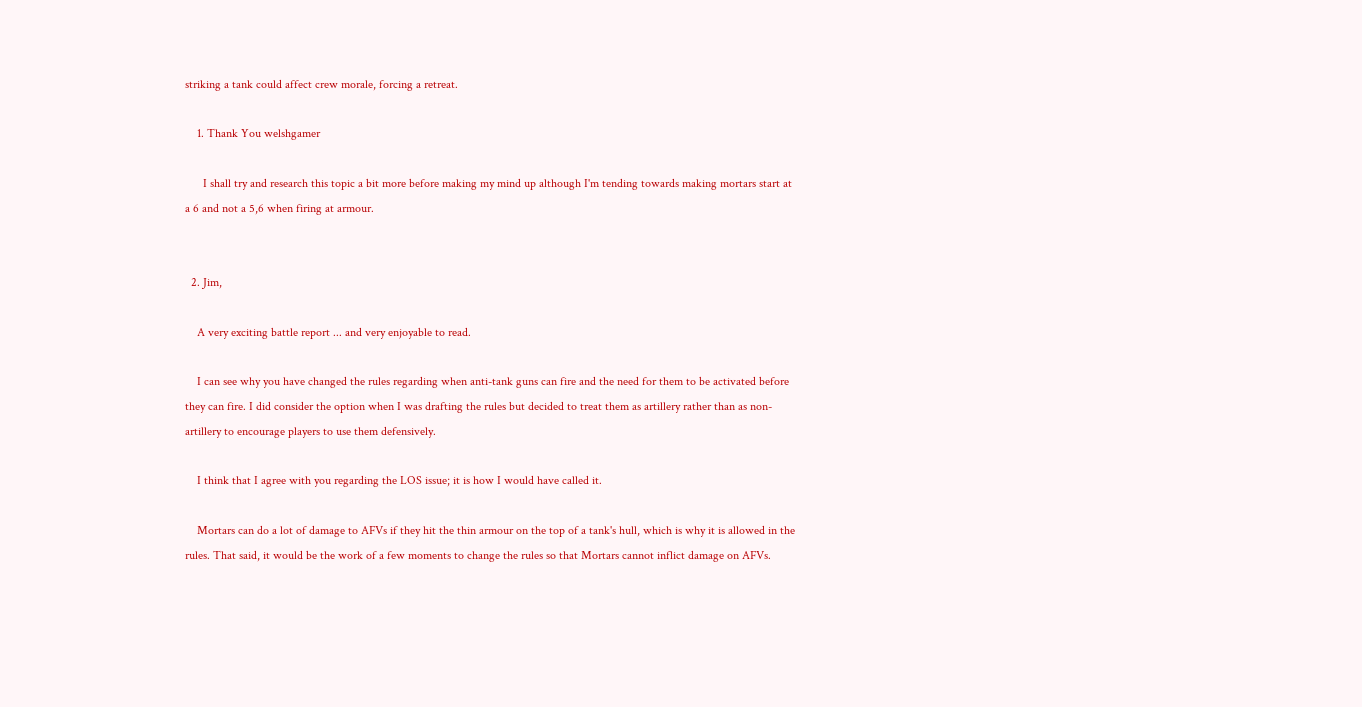striking a tank could affect crew morale, forcing a retreat.

    1. Thank You welshgamer

      I shall try and research this topic a bit more before making my mind up although I'm tending towards making mortars start at a 6 and not a 5,6 when firing at armour.


  2. Jim,

    A very exciting battle report ... and very enjoyable to read.

    I can see why you have changed the rules regarding when anti-tank guns can fire and the need for them to be activated before they can fire. I did consider the option when I was drafting the rules but decided to treat them as artillery rather than as non-artillery to encourage players to use them defensively.

    I think that I agree with you regarding the LOS issue; it is how I would have called it.

    Mortars can do a lot of damage to AFVs if they hit the thin armour on the top of a tank's hull, which is why it is allowed in the rules. That said, it would be the work of a few moments to change the rules so that Mortars cannot inflict damage on AFVs.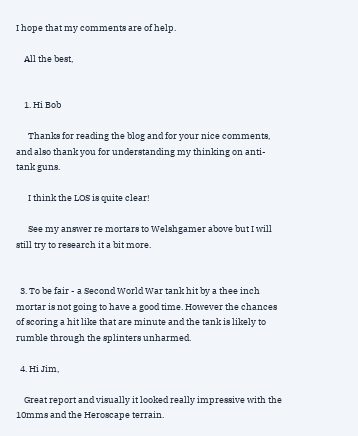I hope that my comments are of help.

    All the best,


    1. Hi Bob

      Thanks for reading the blog and for your nice comments, and also thank you for understanding my thinking on anti-tank guns.

      I think the LOS is quite clear!

      See my answer re mortars to Welshgamer above but I will still try to research it a bit more.


  3. To be fair - a Second World War tank hit by a thee inch mortar is not going to have a good time. However the chances of scoring a hit like that are minute and the tank is likely to rumble through the splinters unharmed.

  4. Hi Jim,

    Great report and visually it looked really impressive with the 10mms and the Heroscape terrain.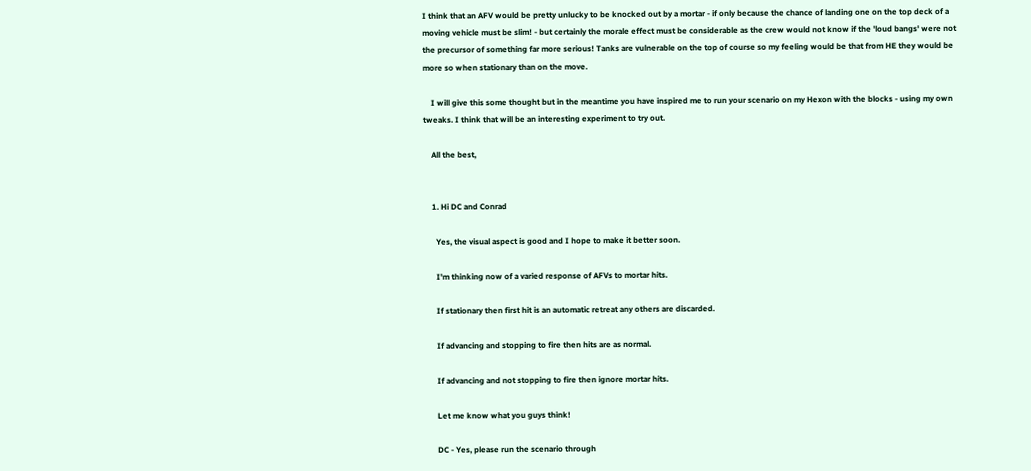I think that an AFV would be pretty unlucky to be knocked out by a mortar - if only because the chance of landing one on the top deck of a moving vehicle must be slim! - but certainly the morale effect must be considerable as the crew would not know if the 'loud bangs' were not the precursor of something far more serious! Tanks are vulnerable on the top of course so my feeling would be that from HE they would be more so when stationary than on the move.

    I will give this some thought but in the meantime you have inspired me to run your scenario on my Hexon with the blocks - using my own tweaks. I think that will be an interesting experiment to try out.

    All the best,


    1. Hi DC and Conrad

      Yes, the visual aspect is good and I hope to make it better soon.

      I'm thinking now of a varied response of AFVs to mortar hits.

      If stationary then first hit is an automatic retreat any others are discarded.

      If advancing and stopping to fire then hits are as normal.

      If advancing and not stopping to fire then ignore mortar hits.

      Let me know what you guys think!

      DC - Yes, please run the scenario through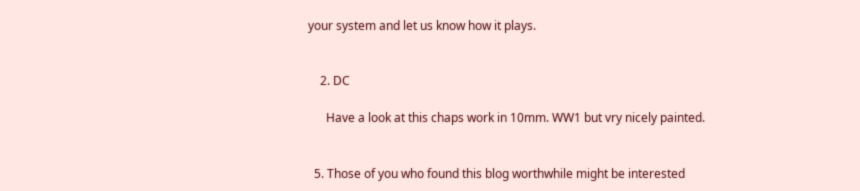your system and let us know how it plays.


    2. DC

      Have a look at this chaps work in 10mm. WW1 but vry nicely painted.


  5. Those of you who found this blog worthwhile might be interested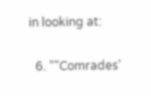in looking at:

  6. ""Comrades'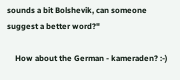sounds a bit Bolshevik, can someone suggest a better word?"

    How about the German - kameraden? :-)